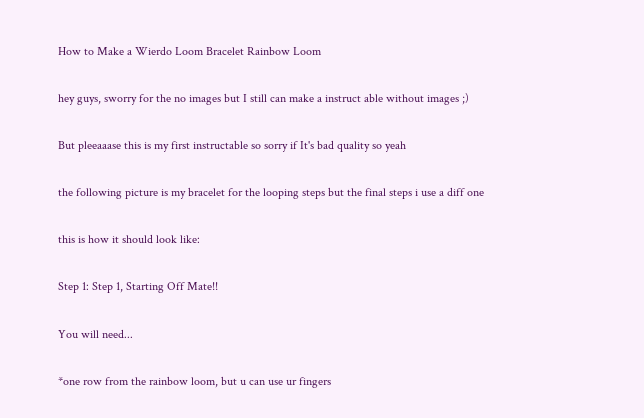How to Make a Wierdo Loom Bracelet Rainbow Loom

hey guys, sworry for the no images but I still can make a instruct able without images ;)

But pleeaaase this is my first instructable so sorry if It's bad quality so yeah

the following picture is my bracelet for the looping steps but the final steps i use a diff one

this is how it should look like:

Step 1: Step 1, Starting Off Mate!!

You will need...

*one row from the rainbow loom, but u can use ur fingers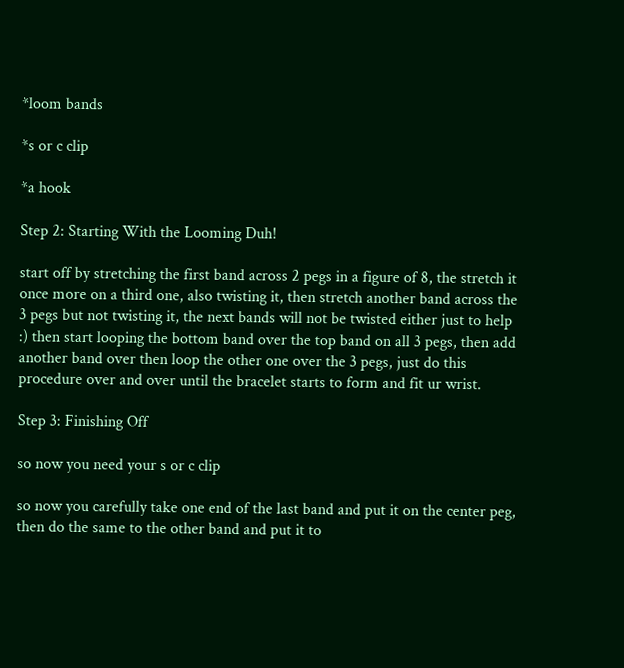*loom bands

*s or c clip

*a hook

Step 2: Starting With the Looming Duh!

start off by stretching the first band across 2 pegs in a figure of 8, the stretch it once more on a third one, also twisting it, then stretch another band across the 3 pegs but not twisting it, the next bands will not be twisted either just to help :) then start looping the bottom band over the top band on all 3 pegs, then add another band over then loop the other one over the 3 pegs, just do this procedure over and over until the bracelet starts to form and fit ur wrist.

Step 3: Finishing Off

so now you need your s or c clip

so now you carefully take one end of the last band and put it on the center peg, then do the same to the other band and put it to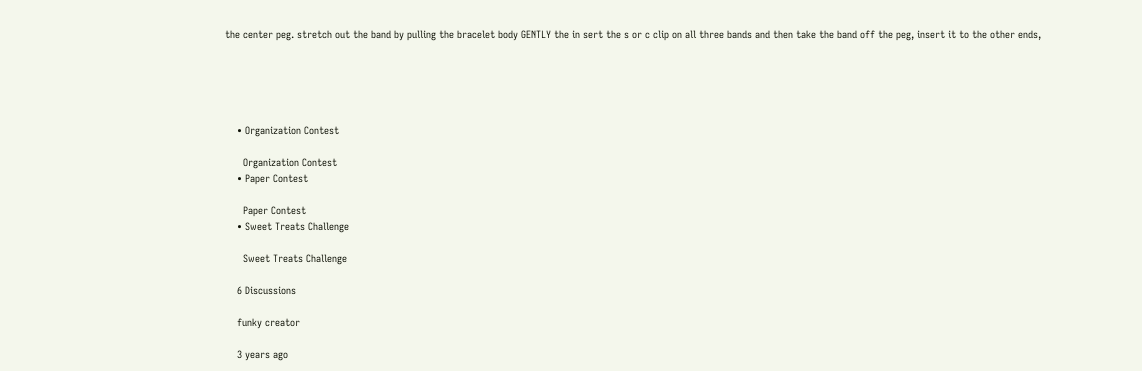the center peg. stretch out the band by pulling the bracelet body GENTLY the in sert the s or c clip on all three bands and then take the band off the peg, insert it to the other ends,





    • Organization Contest

      Organization Contest
    • Paper Contest

      Paper Contest
    • Sweet Treats Challenge

      Sweet Treats Challenge

    6 Discussions

    funky creator

    3 years ago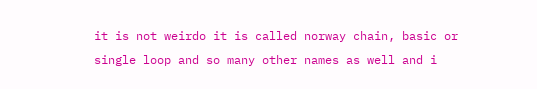it is not weirdo it is called norway chain, basic or single loop and so many other names as well and i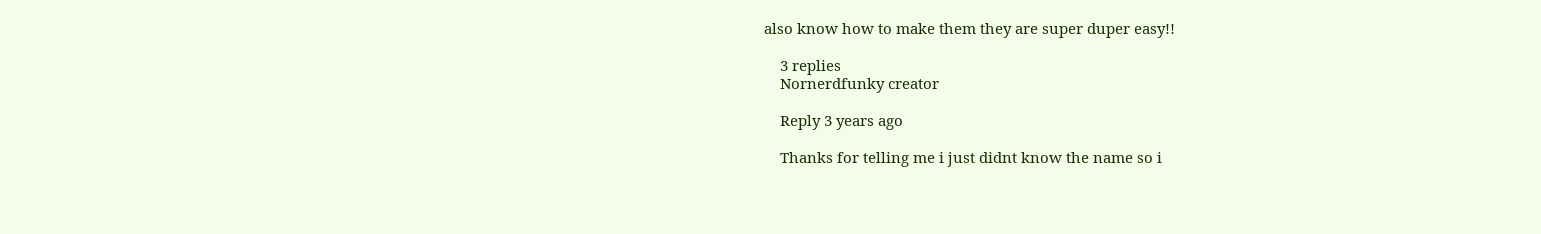also know how to make them they are super duper easy!!

    3 replies
    Nornerdfunky creator

    Reply 3 years ago

    Thanks for telling me i just didnt know the name so i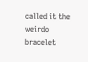called it the weirdo bracelet